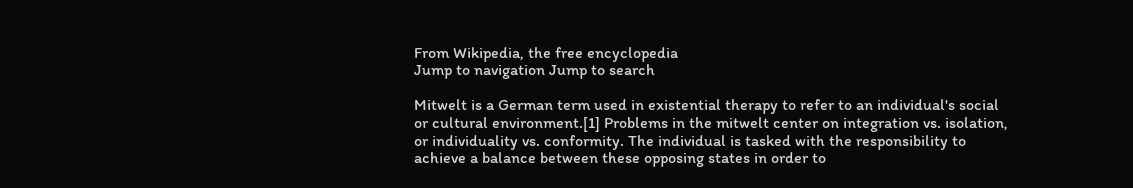From Wikipedia, the free encyclopedia
Jump to navigation Jump to search

Mitwelt is a German term used in existential therapy to refer to an individual's social or cultural environment.[1] Problems in the mitwelt center on integration vs. isolation, or individuality vs. conformity. The individual is tasked with the responsibility to achieve a balance between these opposing states in order to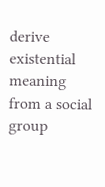derive existential meaning from a social group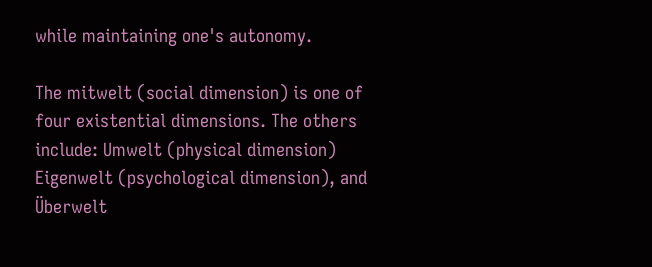while maintaining one's autonomy.

The mitwelt (social dimension) is one of four existential dimensions. The others include: Umwelt (physical dimension) Eigenwelt (psychological dimension), and Überwelt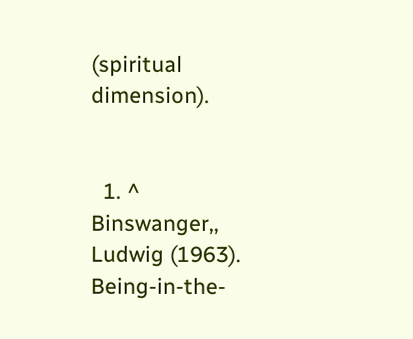(spiritual dimension).


  1. ^ Binswanger,, Ludwig (1963). Being-in-the-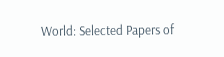World: Selected Papers of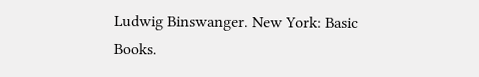Ludwig Binswanger. New York: Basic Books.